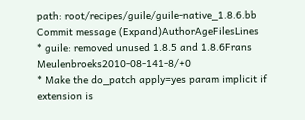path: root/recipes/guile/guile-native_1.8.6.bb
Commit message (Expand)AuthorAgeFilesLines
* guile: removed unused 1.8.5 and 1.8.6Frans Meulenbroeks2010-08-141-8/+0
* Make the do_patch apply=yes param implicit if extension is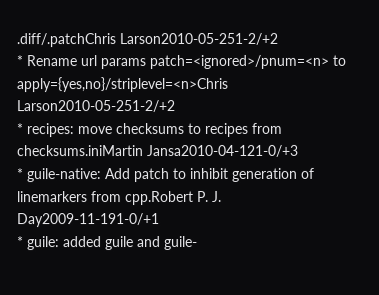.diff/.patchChris Larson2010-05-251-2/+2
* Rename url params patch=<ignored>/pnum=<n> to apply={yes,no}/striplevel=<n>Chris Larson2010-05-251-2/+2
* recipes: move checksums to recipes from checksums.iniMartin Jansa2010-04-121-0/+3
* guile-native: Add patch to inhibit generation of linemarkers from cpp.Robert P. J. Day2009-11-191-0/+1
* guile: added guile and guile-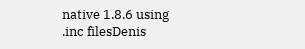native 1.8.6 using .inc filesDenis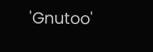'Gnutoo'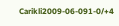Carikli2009-06-091-0/+4